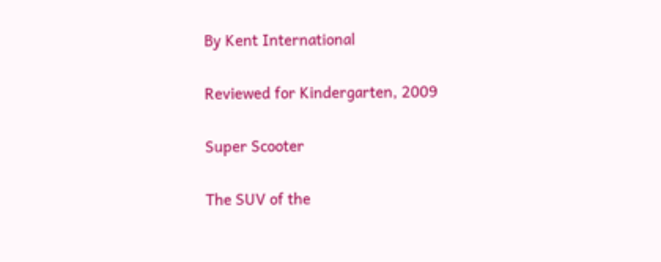By Kent International

Reviewed for Kindergarten, 2009

Super Scooter

The SUV of the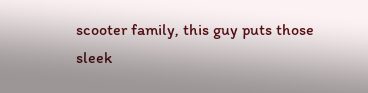scooter family, this guy puts those sleek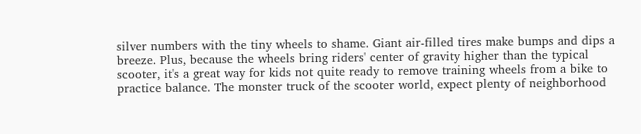silver numbers with the tiny wheels to shame. Giant air-filled tires make bumps and dips a breeze. Plus, because the wheels bring riders' center of gravity higher than the typical scooter, it's a great way for kids not quite ready to remove training wheels from a bike to practice balance. The monster truck of the scooter world, expect plenty of neighborhood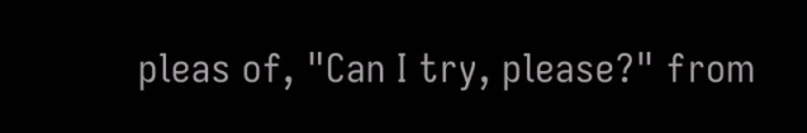pleas of, "Can I try, please?" from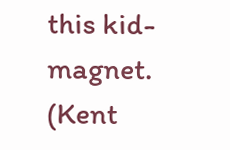this kid-magnet. (Kent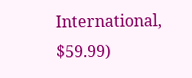International, $59.99)